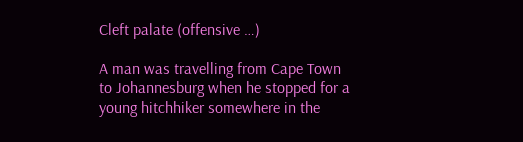Cleft palate (offensive …)

A man was travelling from Cape Town to Johannesburg when he stopped for a young hitchhiker somewhere in the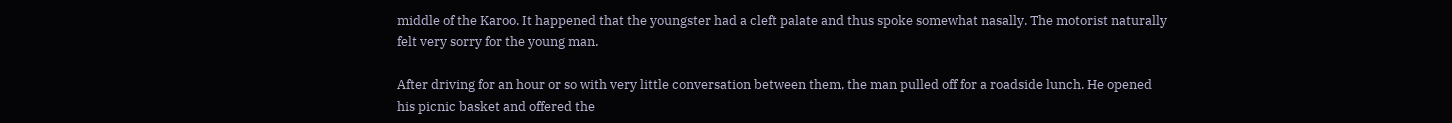middle of the Karoo. It happened that the youngster had a cleft palate and thus spoke somewhat nasally. The motorist naturally felt very sorry for the young man.

After driving for an hour or so with very little conversation between them, the man pulled off for a roadside lunch. He opened his picnic basket and offered the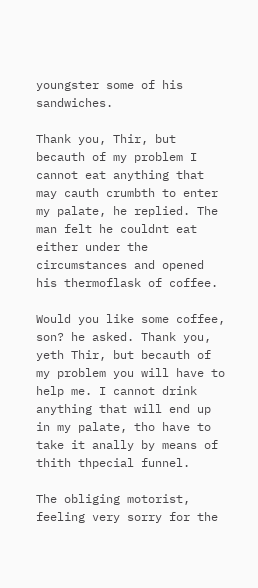youngster some of his sandwiches.

Thank you, Thir, but becauth of my problem I cannot eat anything that may cauth crumbth to enter my palate, he replied. The man felt he couldnt eat either under the circumstances and opened his thermoflask of coffee.

Would you like some coffee, son? he asked. Thank you, yeth Thir, but becauth of my problem you will have to help me. I cannot drink anything that will end up in my palate, tho have to take it anally by means of thith thpecial funnel.

The obliging motorist, feeling very sorry for the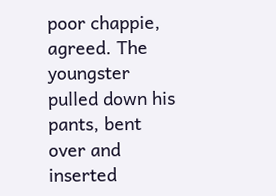poor chappie, agreed. The youngster pulled down his pants, bent over and inserted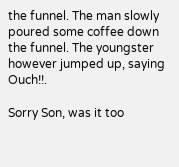the funnel. The man slowly poured some coffee down the funnel. The youngster however jumped up, saying Ouch!!.

Sorry Son, was it too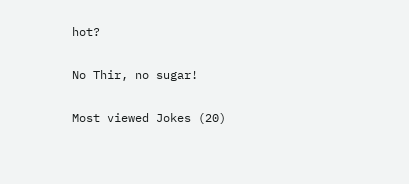hot?

No Thir, no sugar!

Most viewed Jokes (20)